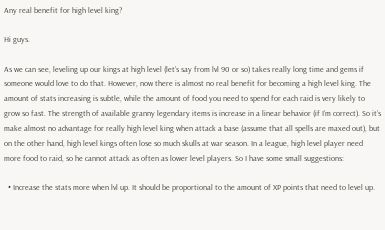Any real benefit for high level king?

Hi guys.

As we can see, leveling up our kings at high level (let’s say from lvl 90 or so) takes really long time and gems if someone would love to do that. However, now there is almost no real benefit for becoming a high level king. The amount of stats increasing is subtle, while the amount of food you need to spend for each raid is very likely to grow so fast. The strength of available granny legendary items is increase in a linear behavior (if I’m correct). So it’s make almost no advantage for really high level king when attack a base (assume that all spells are maxed out), but on the other hand, high level kings often lose so much skulls at war season. In a league, high level player need more food to raid, so he cannot attack as often as lower level players. So I have some small suggestions:

  • Increase the stats more when lvl up. It should be proportional to the amount of XP points that need to level up.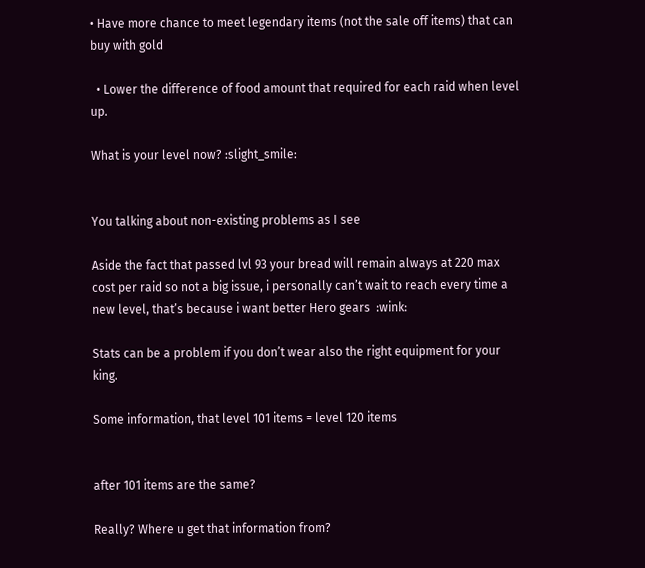• Have more chance to meet legendary items (not the sale off items) that can buy with gold

  • Lower the difference of food amount that required for each raid when level up.

What is your level now? :slight_smile:


You talking about non-existing problems as I see

Aside the fact that passed lvl 93 your bread will remain always at 220 max cost per raid so not a big issue, i personally can’t wait to reach every time a new level, that’s because i want better Hero gears  :wink:

Stats can be a problem if you don’t wear also the right equipment for your king.

Some information, that level 101 items = level 120 items


after 101 items are the same?

Really? Where u get that information from?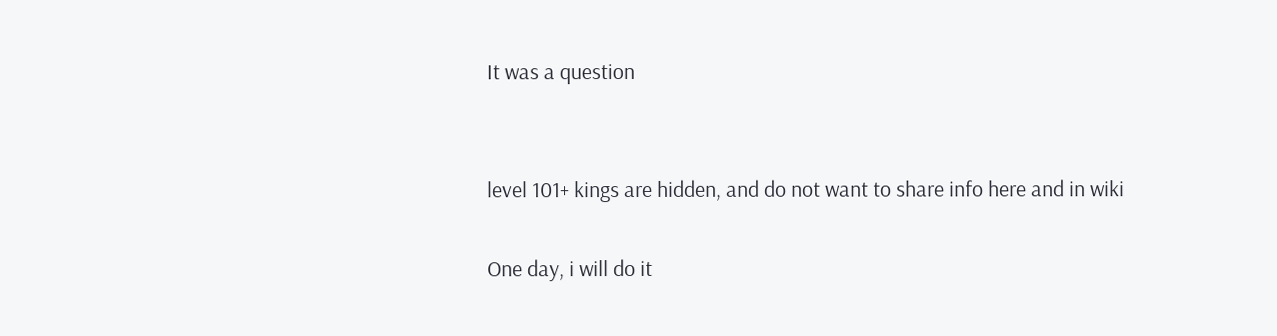It was a question


level 101+ kings are hidden, and do not want to share info here and in wiki

One day, i will do it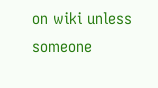on wiki unless someone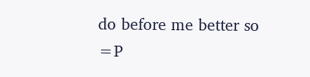do before me better so =P